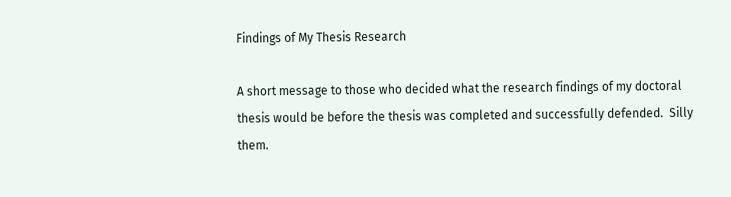Findings of My Thesis Research

A short message to those who decided what the research findings of my doctoral thesis would be before the thesis was completed and successfully defended.  Silly them.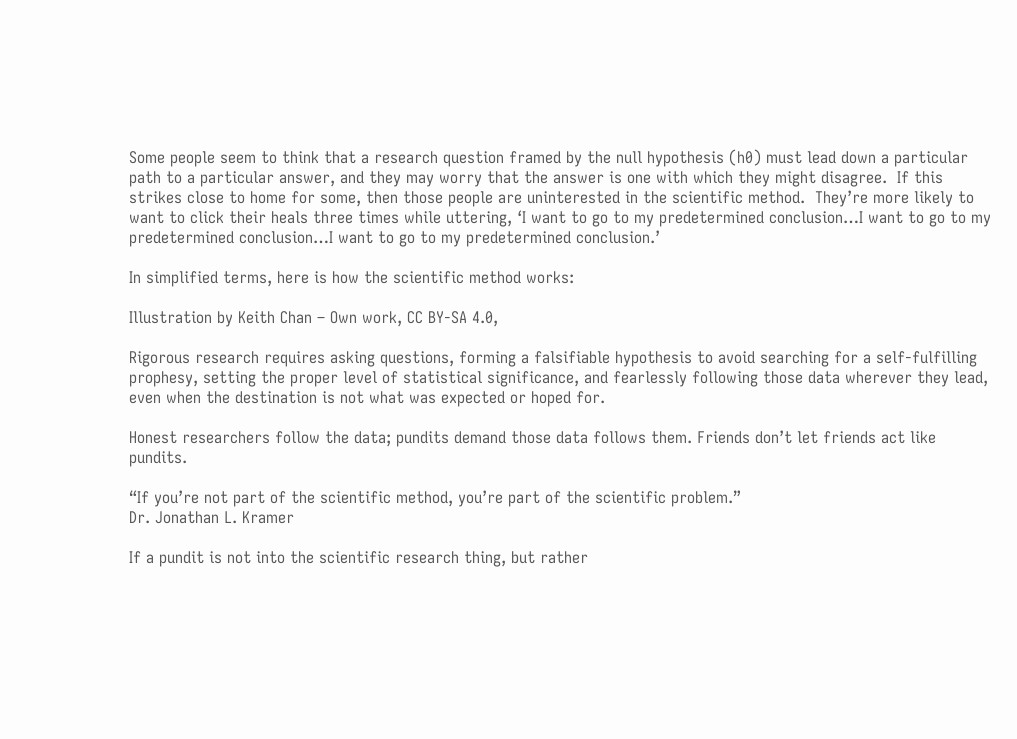Some people seem to think that a research question framed by the null hypothesis (h0) must lead down a particular path to a particular answer, and they may worry that the answer is one with which they might disagree.  If this strikes close to home for some, then those people are uninterested in the scientific method.  They’re more likely to want to click their heals three times while uttering, ‘I want to go to my predetermined conclusion…I want to go to my predetermined conclusion…I want to go to my predetermined conclusion.’

In simplified terms, here is how the scientific method works:

Illustration by Keith Chan – Own work, CC BY-SA 4.0,

Rigorous research requires asking questions, forming a falsifiable hypothesis to avoid searching for a self-fulfilling prophesy, setting the proper level of statistical significance, and fearlessly following those data wherever they lead, even when the destination is not what was expected or hoped for.

Honest researchers follow the data; pundits demand those data follows them. Friends don’t let friends act like pundits.

“If you’re not part of the scientific method, you’re part of the scientific problem.”
Dr. Jonathan L. Kramer

If a pundit is not into the scientific research thing, but rather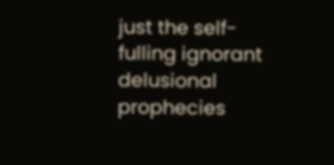just the self-fulling ignorant delusional prophecies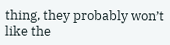thing, they probably won’t like the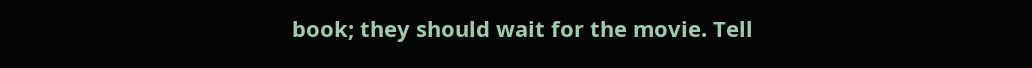book; they should wait for the movie. Tell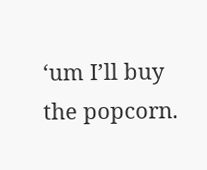‘um I’ll buy the popcorn.